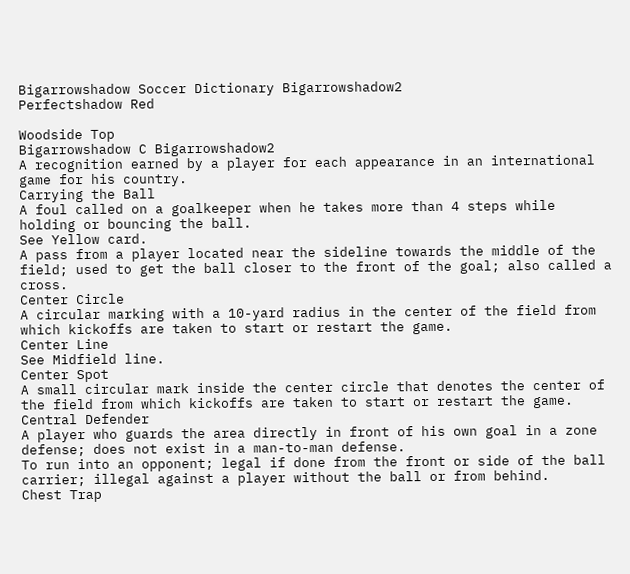Bigarrowshadow Soccer Dictionary Bigarrowshadow2
Perfectshadow Red

Woodside Top
Bigarrowshadow C Bigarrowshadow2
A recognition earned by a player for each appearance in an international game for his country.
Carrying the Ball
A foul called on a goalkeeper when he takes more than 4 steps while holding or bouncing the ball.
See Yellow card.
A pass from a player located near the sideline towards the middle of the field; used to get the ball closer to the front of the goal; also called a cross.
Center Circle
A circular marking with a 10-yard radius in the center of the field from which kickoffs are taken to start or restart the game.
Center Line
See Midfield line.
Center Spot
A small circular mark inside the center circle that denotes the center of the field from which kickoffs are taken to start or restart the game.
Central Defender
A player who guards the area directly in front of his own goal in a zone defense; does not exist in a man-to-man defense.
To run into an opponent; legal if done from the front or side of the ball carrier; illegal against a player without the ball or from behind.
Chest Trap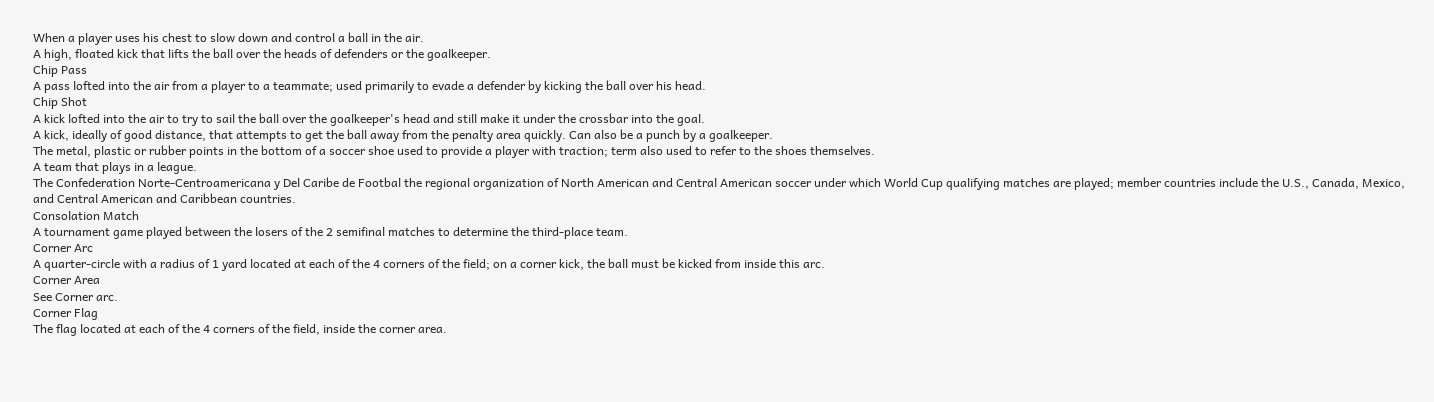When a player uses his chest to slow down and control a ball in the air.
A high, floated kick that lifts the ball over the heads of defenders or the goalkeeper.
Chip Pass
A pass lofted into the air from a player to a teammate; used primarily to evade a defender by kicking the ball over his head.
Chip Shot
A kick lofted into the air to try to sail the ball over the goalkeeper's head and still make it under the crossbar into the goal.
A kick, ideally of good distance, that attempts to get the ball away from the penalty area quickly. Can also be a punch by a goalkeeper.
The metal, plastic or rubber points in the bottom of a soccer shoe used to provide a player with traction; term also used to refer to the shoes themselves.
A team that plays in a league.
The Confederation Norte-Centroamericana y Del Caribe de Footbal the regional organization of North American and Central American soccer under which World Cup qualifying matches are played; member countries include the U.S., Canada, Mexico, and Central American and Caribbean countries.
Consolation Match
A tournament game played between the losers of the 2 semifinal matches to determine the third-place team.
Corner Arc
A quarter-circle with a radius of 1 yard located at each of the 4 corners of the field; on a corner kick, the ball must be kicked from inside this arc.
Corner Area
See Corner arc.
Corner Flag
The flag located at each of the 4 corners of the field, inside the corner area.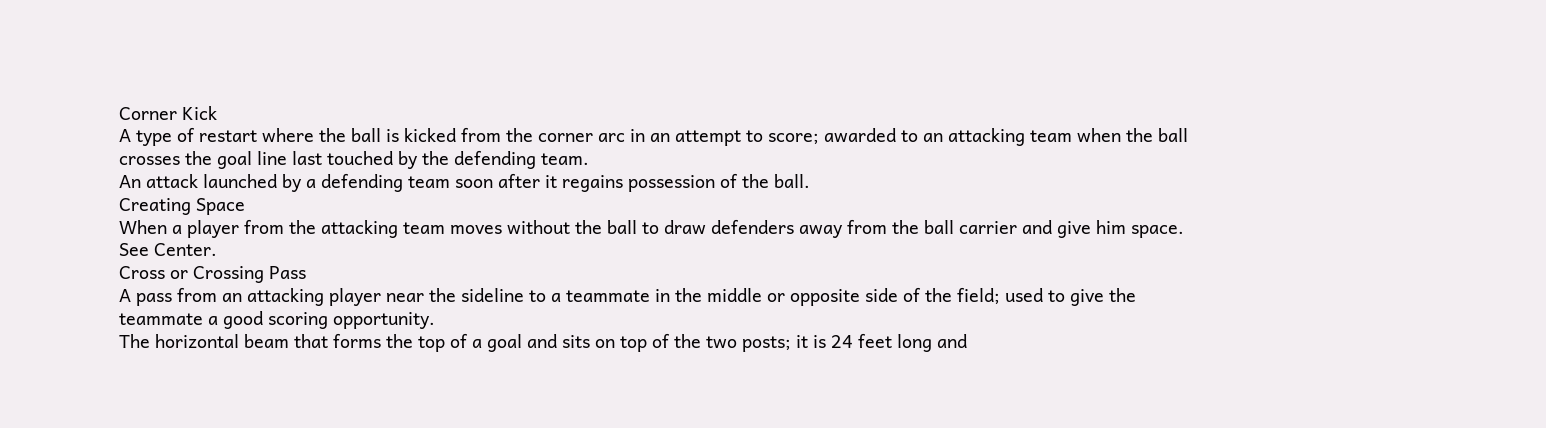Corner Kick
A type of restart where the ball is kicked from the corner arc in an attempt to score; awarded to an attacking team when the ball crosses the goal line last touched by the defending team.
An attack launched by a defending team soon after it regains possession of the ball.
Creating Space
When a player from the attacking team moves without the ball to draw defenders away from the ball carrier and give him space.
See Center.
Cross or Crossing Pass
A pass from an attacking player near the sideline to a teammate in the middle or opposite side of the field; used to give the teammate a good scoring opportunity.
The horizontal beam that forms the top of a goal and sits on top of the two posts; it is 24 feet long and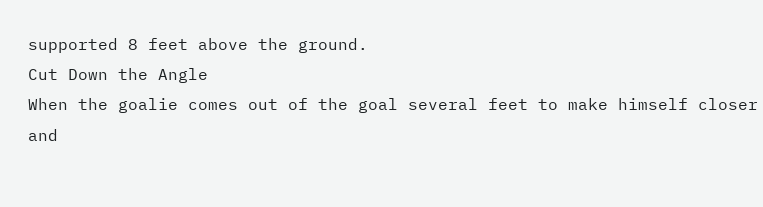supported 8 feet above the ground.
Cut Down the Angle
When the goalie comes out of the goal several feet to make himself closer and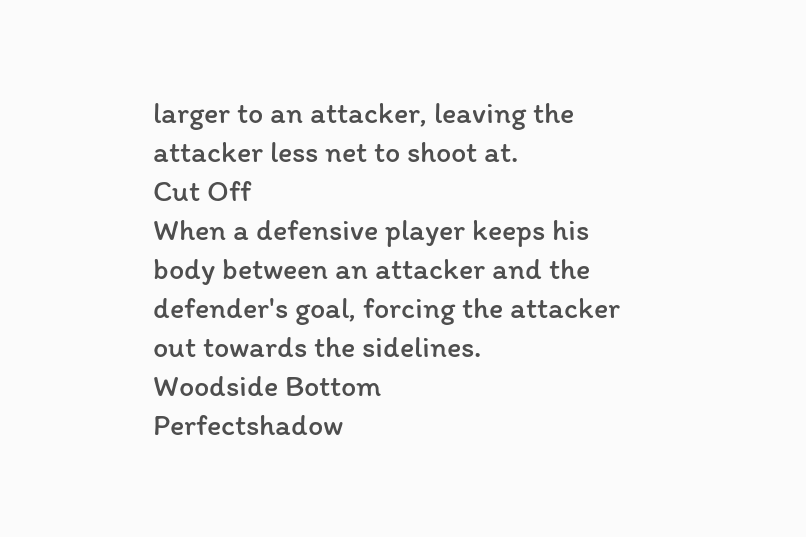larger to an attacker, leaving the attacker less net to shoot at.
Cut Off
When a defensive player keeps his body between an attacker and the defender's goal, forcing the attacker out towards the sidelines.
Woodside Bottom
Perfectshadow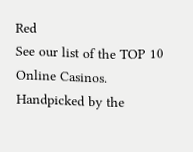Red
See our list of the TOP 10 Online Casinos.
Handpicked by the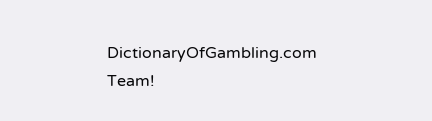DictionaryOfGambling.com Team!